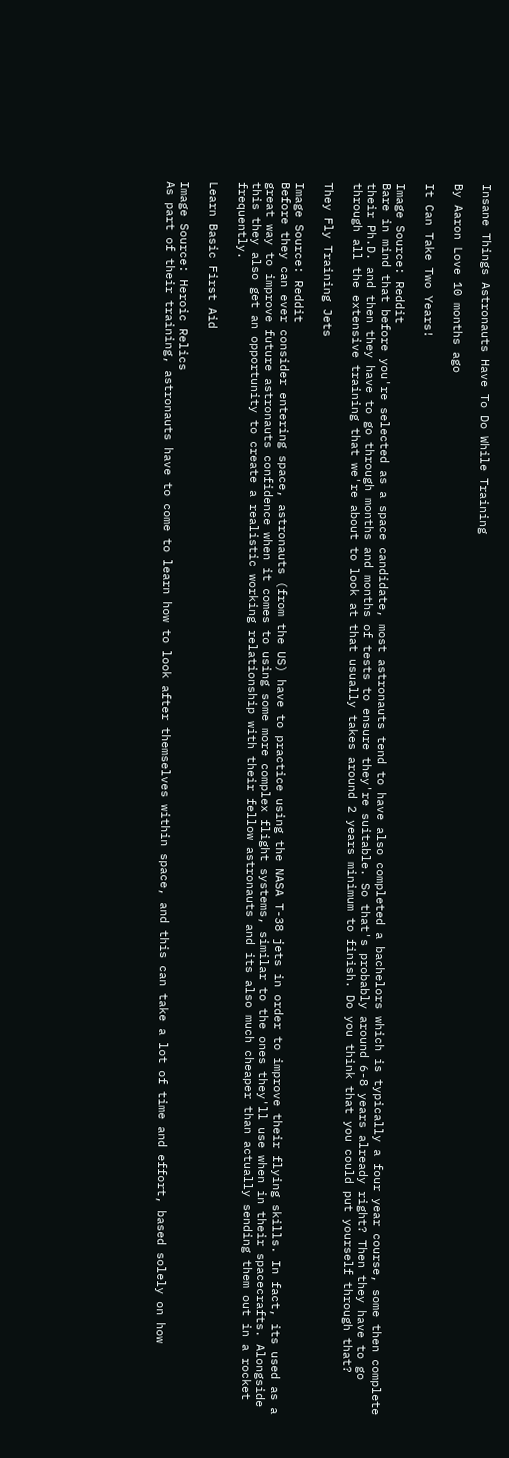Insane Things Astronauts Have To Do While Training

By Aaron Love 10 months ago

It Can Take Two Years!

Image Source: Reddit
Bare in mind that before you're selected as a space candidate, most astronauts tend to have also completed a bachelors which is typically a four year course, some then complete their Ph.D. and then they have to go through months and months of tests to ensure they're suitable. So that's probably around 6-8 years already right? Then they have to go through all the extensive training that we're about to look at that usually takes around 2 years minimum to finish. Do you think that you could put yourself through that?

They Fly Training Jets

Image Source: Reddit
Before they can ever consider entering space, astronauts (from the US) have to practice using the NASA T-38 jets in order to improve their flying skills. In fact, its used as a great way to improve future astronauts confidence when it comes to using some more complex flight systems, similar to the ones they'll use when in their spacecrafts. Alongside this they also get an opportunity to create a realistic working relationship with their fellow astronauts and its also much cheaper than actually sending them out in a rocket frequently.

Learn Basic First Aid

Image Source: Heroic Relics
As part of their training, astronauts have to come to learn how to look after themselves within space, and this can take a lot of time and effort, based solely on how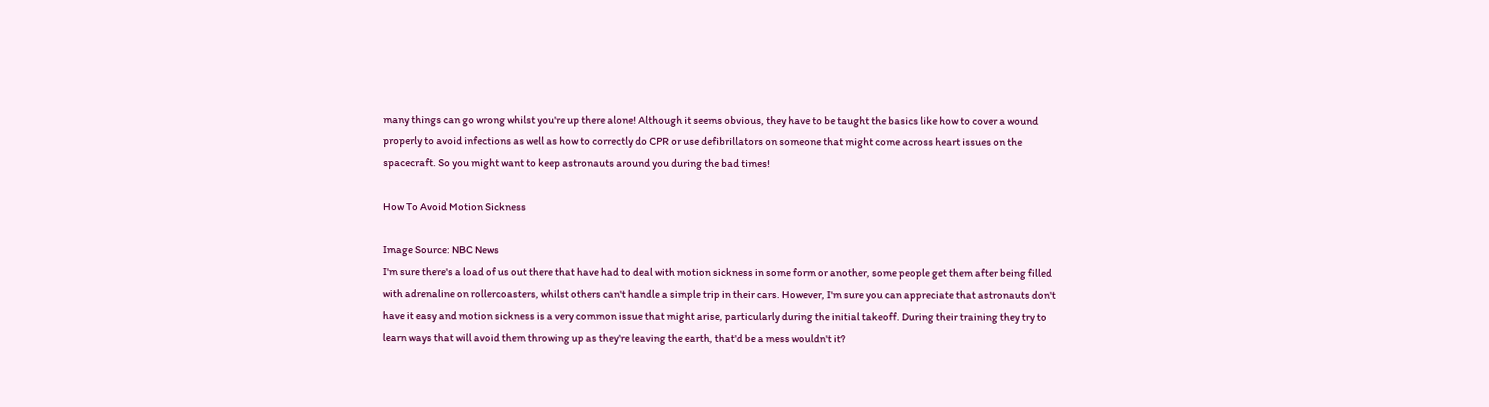many things can go wrong whilst you're up there alone! Although it seems obvious, they have to be taught the basics like how to cover a wound properly to avoid infections as well as how to correctly do CPR or use defibrillators on someone that might come across heart issues on the spacecraft. So you might want to keep astronauts around you during the bad times!

How To Avoid Motion Sickness

Image Source: NBC News
I'm sure there's a load of us out there that have had to deal with motion sickness in some form or another, some people get them after being filled with adrenaline on rollercoasters, whilst others can't handle a simple trip in their cars. However, I'm sure you can appreciate that astronauts don't have it easy and motion sickness is a very common issue that might arise, particularly during the initial takeoff. During their training they try to learn ways that will avoid them throwing up as they're leaving the earth, that'd be a mess wouldn't it?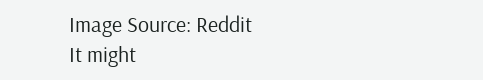Image Source: Reddit
It might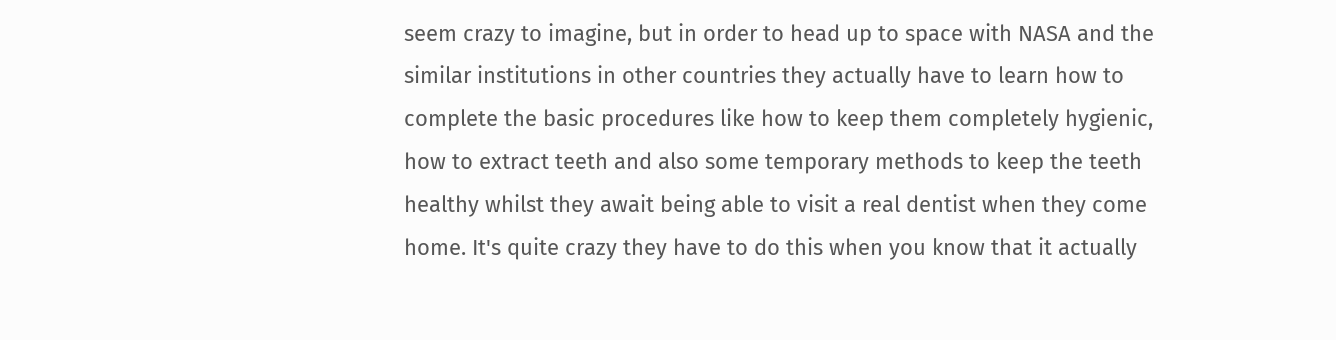seem crazy to imagine, but in order to head up to space with NASA and the similar institutions in other countries they actually have to learn how to complete the basic procedures like how to keep them completely hygienic, how to extract teeth and also some temporary methods to keep the teeth healthy whilst they await being able to visit a real dentist when they come home. It's quite crazy they have to do this when you know that it actually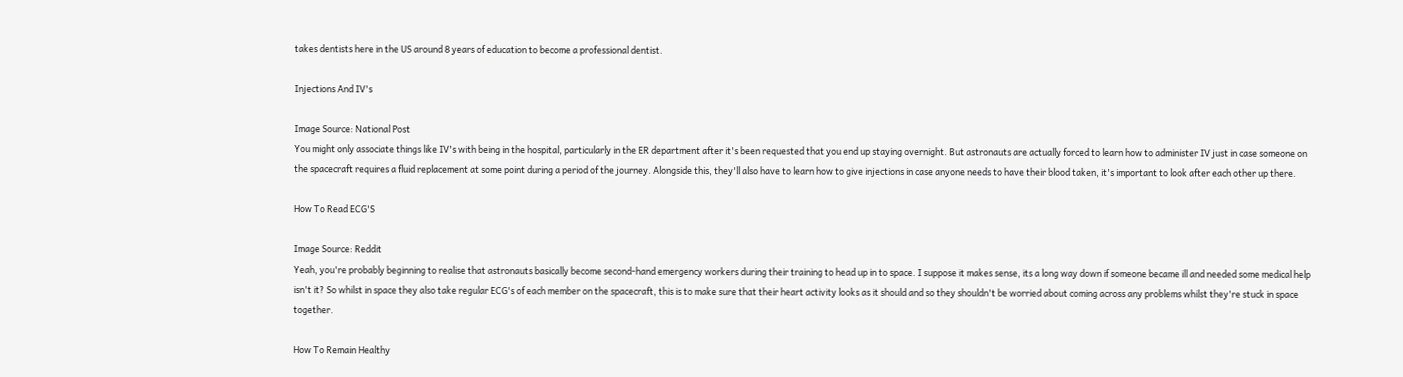takes dentists here in the US around 8 years of education to become a professional dentist.

Injections And IV's

Image Source: National Post
You might only associate things like IV's with being in the hospital, particularly in the ER department after it's been requested that you end up staying overnight. But astronauts are actually forced to learn how to administer IV just in case someone on the spacecraft requires a fluid replacement at some point during a period of the journey. Alongside this, they'll also have to learn how to give injections in case anyone needs to have their blood taken, it's important to look after each other up there.

How To Read ECG'S

Image Source: Reddit
Yeah, you're probably beginning to realise that astronauts basically become second-hand emergency workers during their training to head up in to space. I suppose it makes sense, its a long way down if someone became ill and needed some medical help isn't it? So whilst in space they also take regular ECG's of each member on the spacecraft, this is to make sure that their heart activity looks as it should and so they shouldn't be worried about coming across any problems whilst they're stuck in space together.

How To Remain Healthy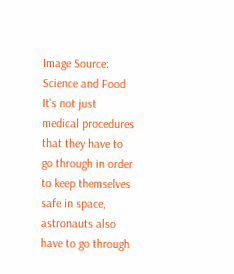Image Source: Science and Food
It's not just medical procedures that they have to go through in order to keep themselves safe in space, astronauts also have to go through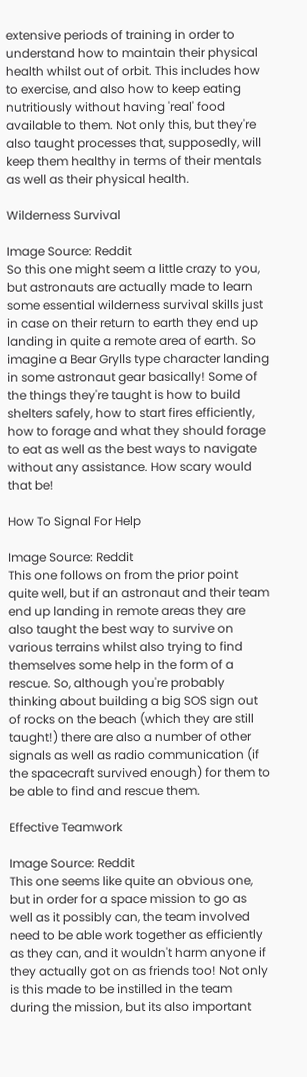extensive periods of training in order to understand how to maintain their physical health whilst out of orbit. This includes how to exercise, and also how to keep eating nutritiously without having 'real' food available to them. Not only this, but they're also taught processes that, supposedly, will keep them healthy in terms of their mentals as well as their physical health.

Wilderness Survival

Image Source: Reddit
So this one might seem a little crazy to you, but astronauts are actually made to learn some essential wilderness survival skills just in case on their return to earth they end up landing in quite a remote area of earth. So imagine a Bear Grylls type character landing in some astronaut gear basically! Some of the things they're taught is how to build shelters safely, how to start fires efficiently, how to forage and what they should forage to eat as well as the best ways to navigate without any assistance. How scary would that be!

How To Signal For Help

Image Source: Reddit
This one follows on from the prior point quite well, but if an astronaut and their team end up landing in remote areas they are also taught the best way to survive on various terrains whilst also trying to find themselves some help in the form of a rescue. So, although you're probably thinking about building a big SOS sign out of rocks on the beach (which they are still taught!) there are also a number of other signals as well as radio communication (if the spacecraft survived enough) for them to be able to find and rescue them.

Effective Teamwork

Image Source: Reddit
This one seems like quite an obvious one, but in order for a space mission to go as well as it possibly can, the team involved need to be able work together as efficiently as they can, and it wouldn't harm anyone if they actually got on as friends too! Not only is this made to be instilled in the team during the mission, but its also important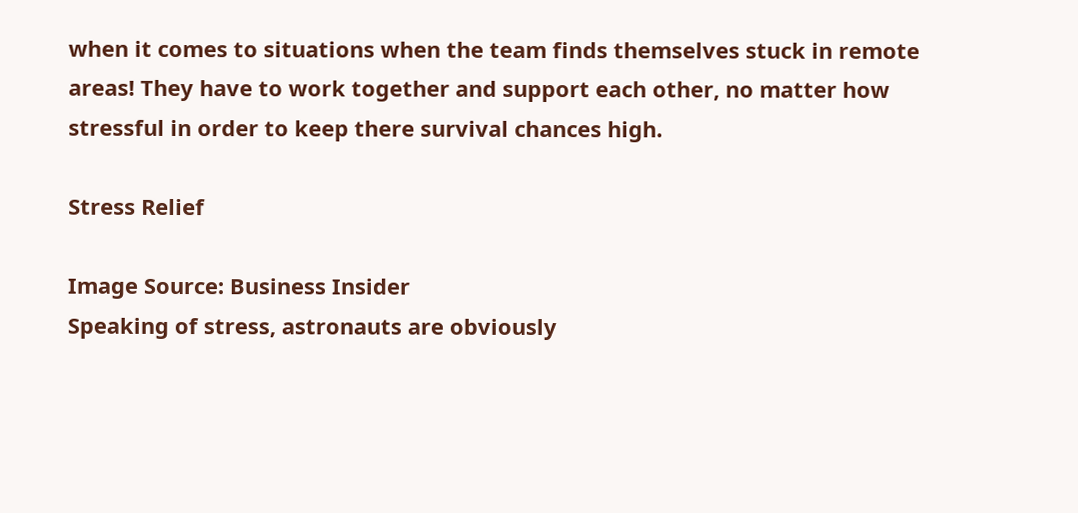when it comes to situations when the team finds themselves stuck in remote areas! They have to work together and support each other, no matter how stressful in order to keep there survival chances high.

Stress Relief

Image Source: Business Insider
Speaking of stress, astronauts are obviously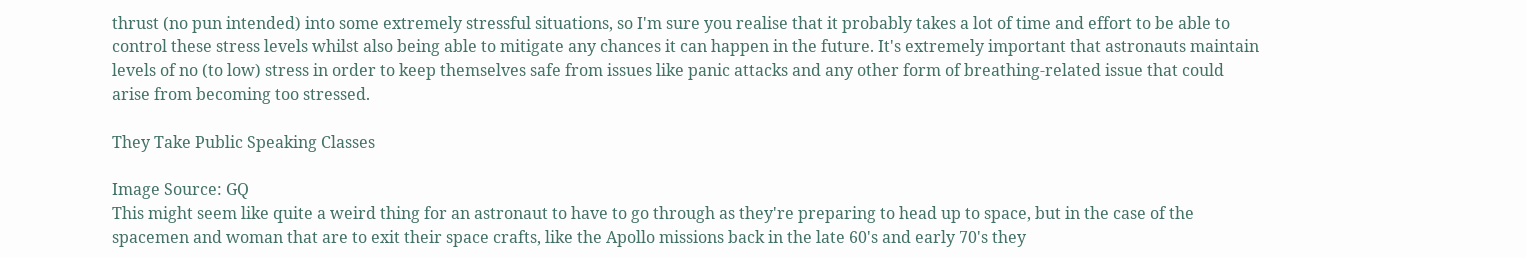thrust (no pun intended) into some extremely stressful situations, so I'm sure you realise that it probably takes a lot of time and effort to be able to control these stress levels whilst also being able to mitigate any chances it can happen in the future. It's extremely important that astronauts maintain levels of no (to low) stress in order to keep themselves safe from issues like panic attacks and any other form of breathing-related issue that could arise from becoming too stressed.

They Take Public Speaking Classes

Image Source: GQ
This might seem like quite a weird thing for an astronaut to have to go through as they're preparing to head up to space, but in the case of the spacemen and woman that are to exit their space crafts, like the Apollo missions back in the late 60's and early 70's they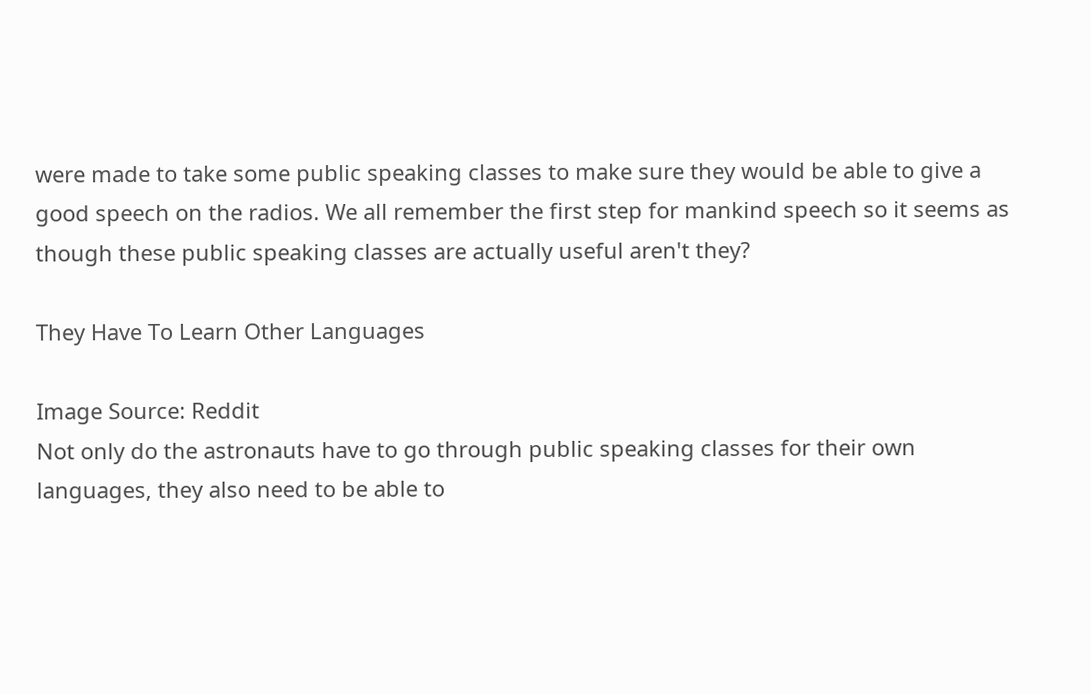were made to take some public speaking classes to make sure they would be able to give a good speech on the radios. We all remember the first step for mankind speech so it seems as though these public speaking classes are actually useful aren't they?

They Have To Learn Other Languages

Image Source: Reddit
Not only do the astronauts have to go through public speaking classes for their own languages, they also need to be able to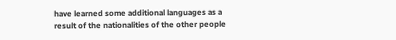have learned some additional languages as a result of the nationalities of the other people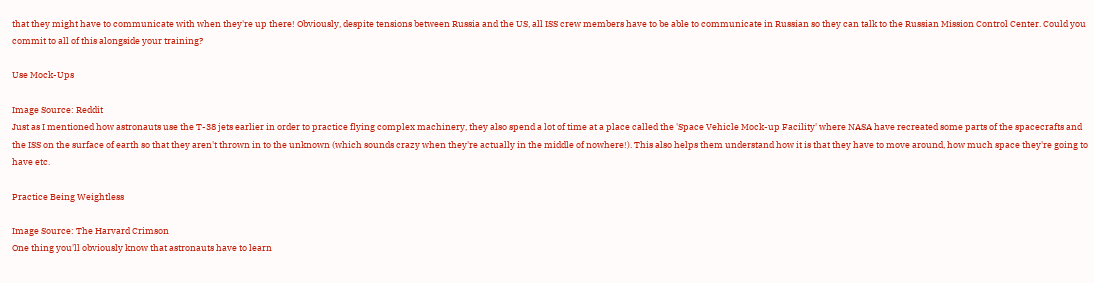that they might have to communicate with when they're up there! Obviously, despite tensions between Russia and the US, all ISS crew members have to be able to communicate in Russian so they can talk to the Russian Mission Control Center. Could you commit to all of this alongside your training?

Use Mock-Ups

Image Source: Reddit
Just as I mentioned how astronauts use the T-38 jets earlier in order to practice flying complex machinery, they also spend a lot of time at a place called the 'Space Vehicle Mock-up Facility' where NASA have recreated some parts of the spacecrafts and the ISS on the surface of earth so that they aren't thrown in to the unknown (which sounds crazy when they're actually in the middle of nowhere!). This also helps them understand how it is that they have to move around, how much space they're going to have etc.

Practice Being Weightless

Image Source: The Harvard Crimson
One thing you'll obviously know that astronauts have to learn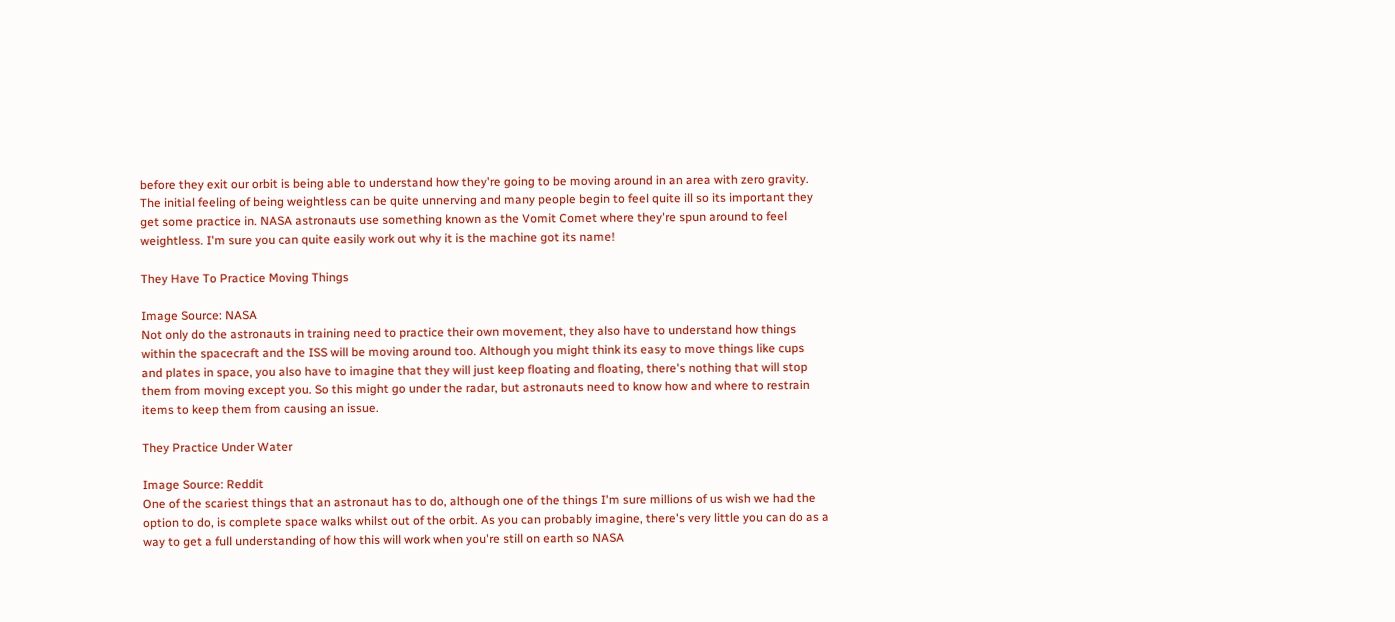before they exit our orbit is being able to understand how they're going to be moving around in an area with zero gravity. The initial feeling of being weightless can be quite unnerving and many people begin to feel quite ill so its important they get some practice in. NASA astronauts use something known as the Vomit Comet where they're spun around to feel weightless. I'm sure you can quite easily work out why it is the machine got its name!

They Have To Practice Moving Things

Image Source: NASA
Not only do the astronauts in training need to practice their own movement, they also have to understand how things within the spacecraft and the ISS will be moving around too. Although you might think its easy to move things like cups and plates in space, you also have to imagine that they will just keep floating and floating, there's nothing that will stop them from moving except you. So this might go under the radar, but astronauts need to know how and where to restrain items to keep them from causing an issue.

They Practice Under Water

Image Source: Reddit
One of the scariest things that an astronaut has to do, although one of the things I'm sure millions of us wish we had the option to do, is complete space walks whilst out of the orbit. As you can probably imagine, there's very little you can do as a way to get a full understanding of how this will work when you're still on earth so NASA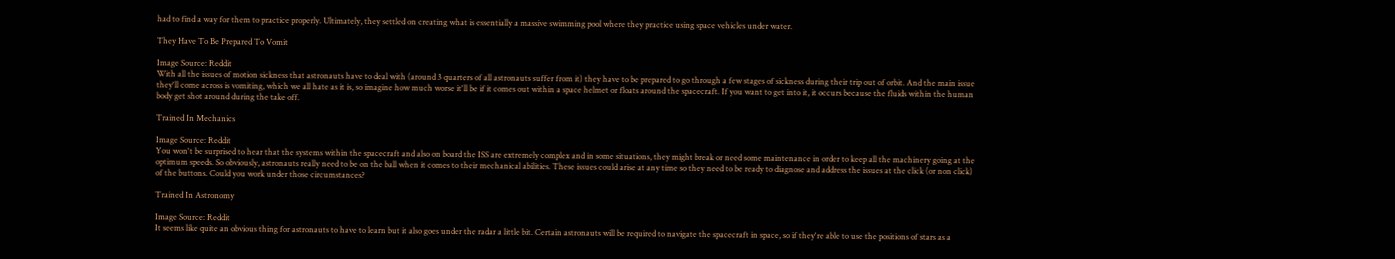had to find a way for them to practice properly. Ultimately, they settled on creating what is essentially a massive swimming pool where they practice using space vehicles under water.

They Have To Be Prepared To Vomit

Image Source: Reddit
With all the issues of motion sickness that astronauts have to deal with (around 3 quarters of all astronauts suffer from it) they have to be prepared to go through a few stages of sickness during their trip out of orbit. And the main issue they'll come across is vomiting, which we all hate as it is, so imagine how much worse it'll be if it comes out within a space helmet or floats around the spacecraft. If you want to get into it, it occurs because the fluids within the human body get shot around during the take off.

Trained In Mechanics

Image Source: Reddit
You won't be surprised to hear that the systems within the spacecraft and also on board the ISS are extremely complex and in some situations, they might break or need some maintenance in order to keep all the machinery going at the optimum speeds. So obviously, astronauts really need to be on the ball when it comes to their mechanical abilities. These issues could arise at any time so they need to be ready to diagnose and address the issues at the click (or non click) of the buttons. Could you work under those circumstances?

Trained In Astronomy

Image Source: Reddit
It seems like quite an obvious thing for astronauts to have to learn but it also goes under the radar a little bit. Certain astronauts will be required to navigate the spacecraft in space, so if they're able to use the positions of stars as a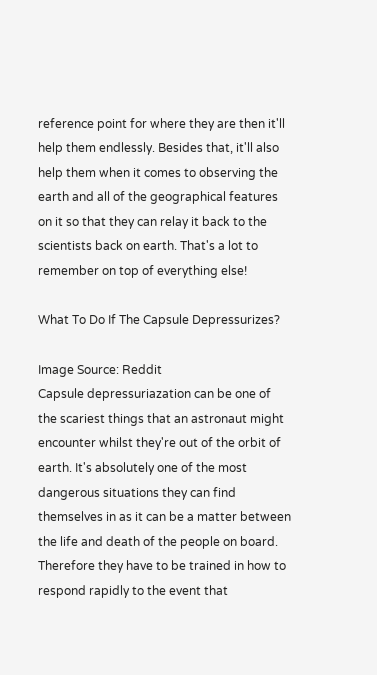reference point for where they are then it'll help them endlessly. Besides that, it'll also help them when it comes to observing the earth and all of the geographical features on it so that they can relay it back to the scientists back on earth. That's a lot to remember on top of everything else!

What To Do If The Capsule Depressurizes?

Image Source: Reddit
Capsule depressuriazation can be one of the scariest things that an astronaut might encounter whilst they're out of the orbit of earth. It's absolutely one of the most dangerous situations they can find themselves in as it can be a matter between the life and death of the people on board. Therefore they have to be trained in how to respond rapidly to the event that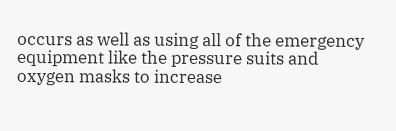occurs as well as using all of the emergency equipment like the pressure suits and oxygen masks to increase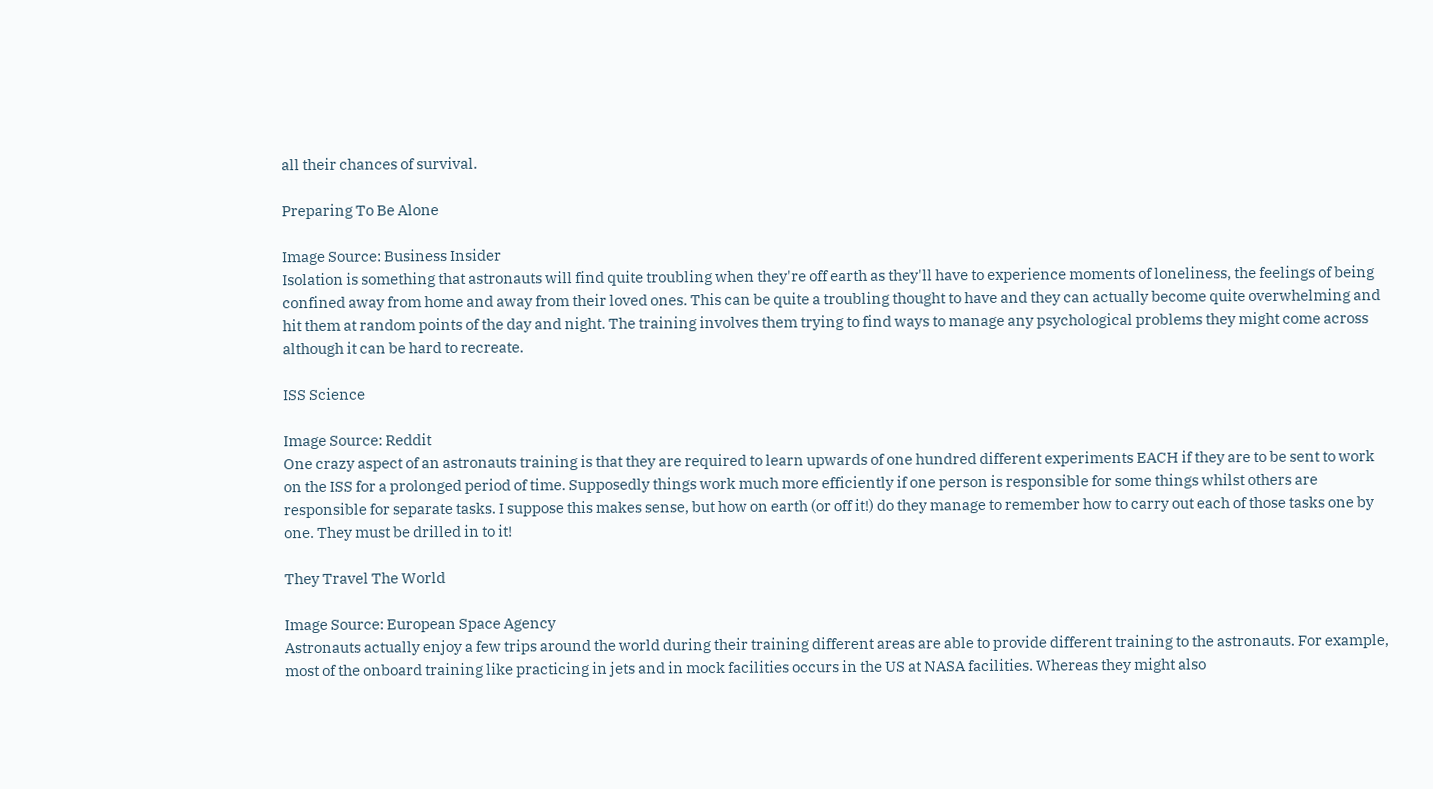all their chances of survival.

Preparing To Be Alone

Image Source: Business Insider
Isolation is something that astronauts will find quite troubling when they're off earth as they'll have to experience moments of loneliness, the feelings of being confined away from home and away from their loved ones. This can be quite a troubling thought to have and they can actually become quite overwhelming and hit them at random points of the day and night. The training involves them trying to find ways to manage any psychological problems they might come across although it can be hard to recreate.

ISS Science

Image Source: Reddit
One crazy aspect of an astronauts training is that they are required to learn upwards of one hundred different experiments EACH if they are to be sent to work on the ISS for a prolonged period of time. Supposedly things work much more efficiently if one person is responsible for some things whilst others are responsible for separate tasks. I suppose this makes sense, but how on earth (or off it!) do they manage to remember how to carry out each of those tasks one by one. They must be drilled in to it!

They Travel The World

Image Source: European Space Agency
Astronauts actually enjoy a few trips around the world during their training different areas are able to provide different training to the astronauts. For example, most of the onboard training like practicing in jets and in mock facilities occurs in the US at NASA facilities. Whereas they might also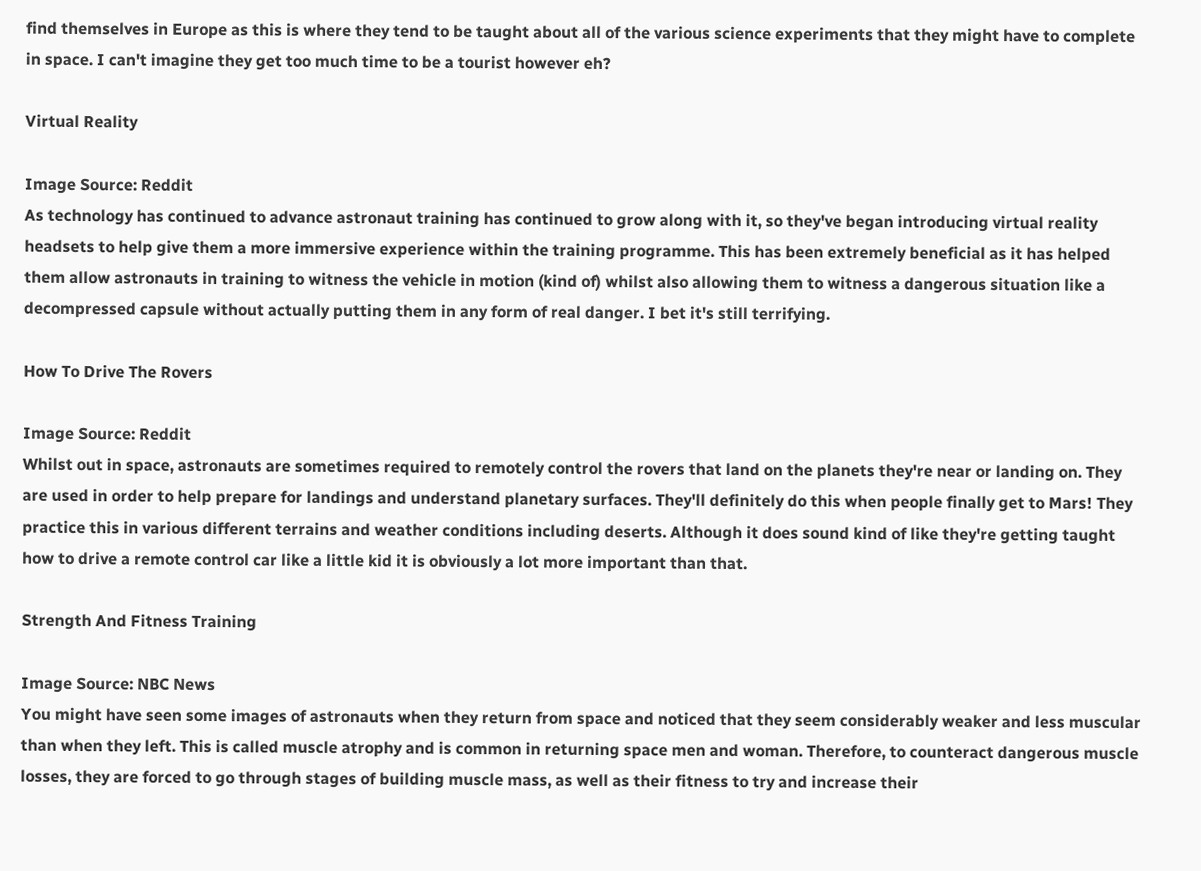find themselves in Europe as this is where they tend to be taught about all of the various science experiments that they might have to complete in space. I can't imagine they get too much time to be a tourist however eh?

Virtual Reality

Image Source: Reddit
As technology has continued to advance astronaut training has continued to grow along with it, so they've began introducing virtual reality headsets to help give them a more immersive experience within the training programme. This has been extremely beneficial as it has helped them allow astronauts in training to witness the vehicle in motion (kind of) whilst also allowing them to witness a dangerous situation like a decompressed capsule without actually putting them in any form of real danger. I bet it's still terrifying.

How To Drive The Rovers

Image Source: Reddit
Whilst out in space, astronauts are sometimes required to remotely control the rovers that land on the planets they're near or landing on. They are used in order to help prepare for landings and understand planetary surfaces. They'll definitely do this when people finally get to Mars! They practice this in various different terrains and weather conditions including deserts. Although it does sound kind of like they're getting taught how to drive a remote control car like a little kid it is obviously a lot more important than that.

Strength And Fitness Training

Image Source: NBC News
You might have seen some images of astronauts when they return from space and noticed that they seem considerably weaker and less muscular than when they left. This is called muscle atrophy and is common in returning space men and woman. Therefore, to counteract dangerous muscle losses, they are forced to go through stages of building muscle mass, as well as their fitness to try and increase their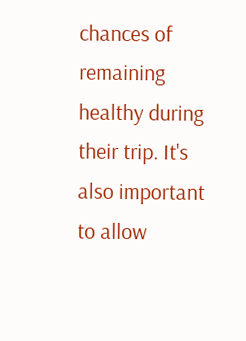chances of remaining healthy during their trip. It's also important to allow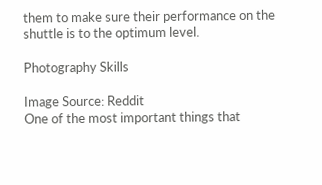them to make sure their performance on the shuttle is to the optimum level.

Photography Skills

Image Source: Reddit
One of the most important things that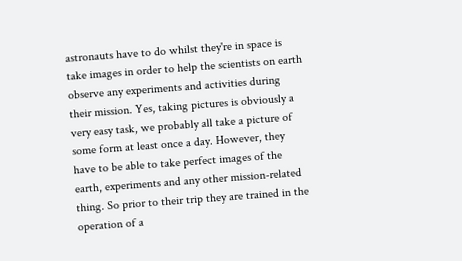astronauts have to do whilst they're in space is take images in order to help the scientists on earth observe any experiments and activities during their mission. Yes, taking pictures is obviously a very easy task, we probably all take a picture of some form at least once a day. However, they have to be able to take perfect images of the earth, experiments and any other mission-related thing. So prior to their trip they are trained in the operation of a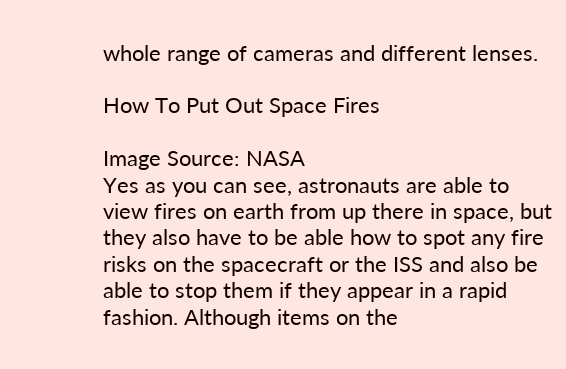whole range of cameras and different lenses.

How To Put Out Space Fires

Image Source: NASA
Yes as you can see, astronauts are able to view fires on earth from up there in space, but they also have to be able how to spot any fire risks on the spacecraft or the ISS and also be able to stop them if they appear in a rapid fashion. Although items on the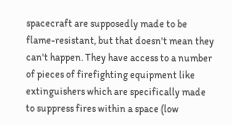spacecraft are supposedly made to be flame-resistant, but that doesn't mean they can't happen. They have access to a number of pieces of firefighting equipment like extinguishers which are specifically made to suppress fires within a space (low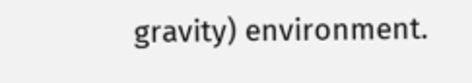gravity) environment.